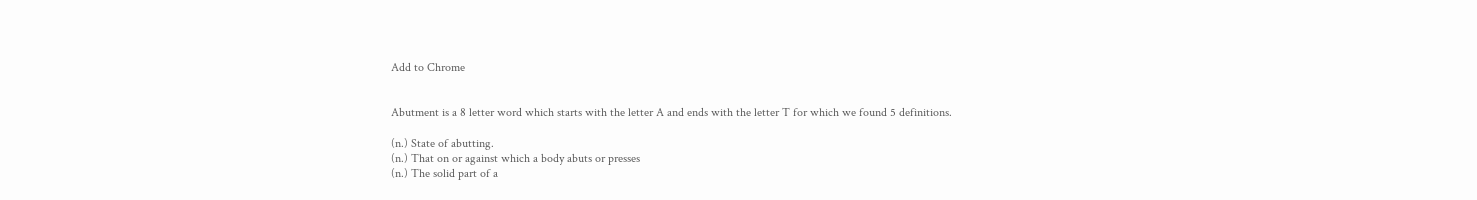Add to Chrome


Abutment is a 8 letter word which starts with the letter A and ends with the letter T for which we found 5 definitions.

(n.) State of abutting.
(n.) That on or against which a body abuts or presses
(n.) The solid part of a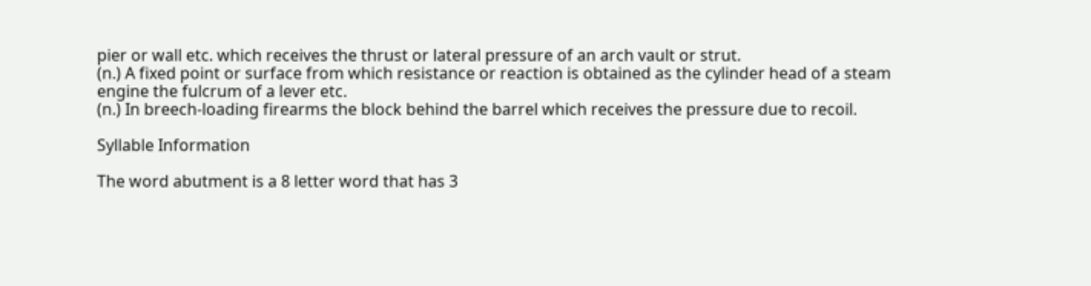pier or wall etc. which receives the thrust or lateral pressure of an arch vault or strut.
(n.) A fixed point or surface from which resistance or reaction is obtained as the cylinder head of a steam engine the fulcrum of a lever etc.
(n.) In breech-loading firearms the block behind the barrel which receives the pressure due to recoil.

Syllable Information

The word abutment is a 8 letter word that has 3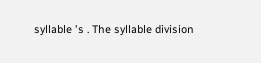syllable 's . The syllable division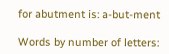for abutment is: a-but-ment

Words by number of letters: